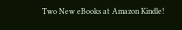Two New eBooks at Amazon Kindle!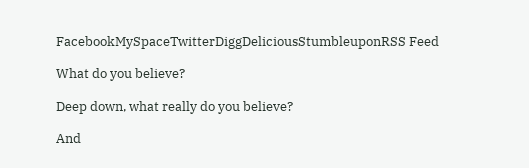FacebookMySpaceTwitterDiggDeliciousStumbleuponRSS Feed

What do you believe?

Deep down, what really do you believe?

And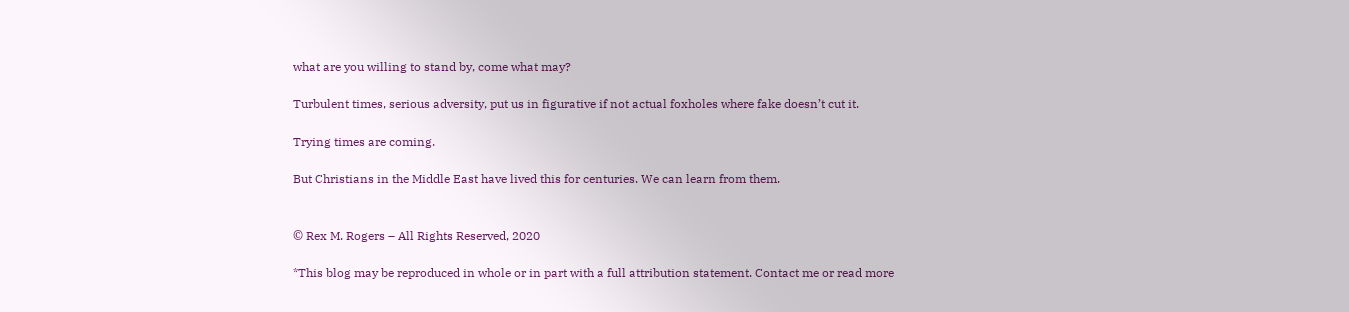what are you willing to stand by, come what may?

Turbulent times, serious adversity, put us in figurative if not actual foxholes where fake doesn’t cut it.

Trying times are coming.

But Christians in the Middle East have lived this for centuries. We can learn from them.


© Rex M. Rogers – All Rights Reserved, 2020

*This blog may be reproduced in whole or in part with a full attribution statement. Contact me or read more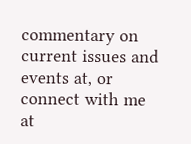commentary on current issues and events at, or connect with me at